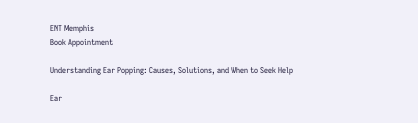ENT Memphis
Book Appointment

Understanding Ear Popping: Causes, Solutions, and When to Seek Help

Ear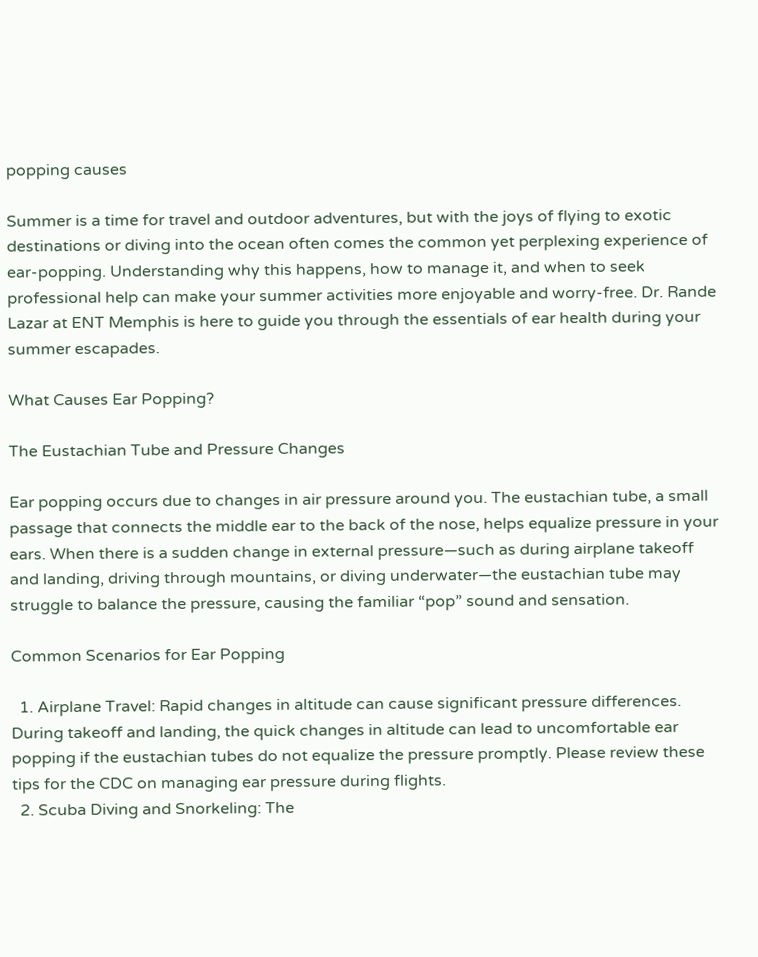popping causes

Summer is a time for travel and outdoor adventures, but with the joys of flying to exotic destinations or diving into the ocean often comes the common yet perplexing experience of ear-popping. Understanding why this happens, how to manage it, and when to seek professional help can make your summer activities more enjoyable and worry-free. Dr. Rande Lazar at ENT Memphis is here to guide you through the essentials of ear health during your summer escapades.

What Causes Ear Popping?

The Eustachian Tube and Pressure Changes

Ear popping occurs due to changes in air pressure around you. The eustachian tube, a small passage that connects the middle ear to the back of the nose, helps equalize pressure in your ears. When there is a sudden change in external pressure—such as during airplane takeoff and landing, driving through mountains, or diving underwater—the eustachian tube may struggle to balance the pressure, causing the familiar “pop” sound and sensation.

Common Scenarios for Ear Popping

  1. Airplane Travel: Rapid changes in altitude can cause significant pressure differences. During takeoff and landing, the quick changes in altitude can lead to uncomfortable ear popping if the eustachian tubes do not equalize the pressure promptly. Please review these tips for the CDC on managing ear pressure during flights.
  2. Scuba Diving and Snorkeling: The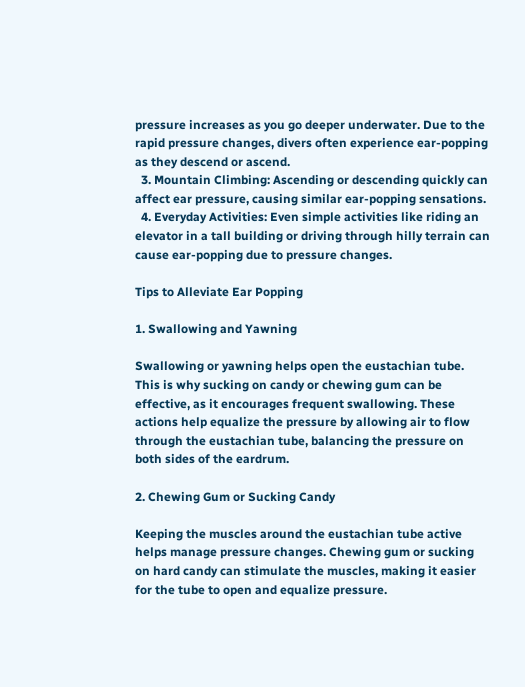pressure increases as you go deeper underwater. Due to the rapid pressure changes, divers often experience ear-popping as they descend or ascend.
  3. Mountain Climbing: Ascending or descending quickly can affect ear pressure, causing similar ear-popping sensations.
  4. Everyday Activities: Even simple activities like riding an elevator in a tall building or driving through hilly terrain can cause ear-popping due to pressure changes.

Tips to Alleviate Ear Popping

1. Swallowing and Yawning

Swallowing or yawning helps open the eustachian tube. This is why sucking on candy or chewing gum can be effective, as it encourages frequent swallowing. These actions help equalize the pressure by allowing air to flow through the eustachian tube, balancing the pressure on both sides of the eardrum.

2. Chewing Gum or Sucking Candy

Keeping the muscles around the eustachian tube active helps manage pressure changes. Chewing gum or sucking on hard candy can stimulate the muscles, making it easier for the tube to open and equalize pressure.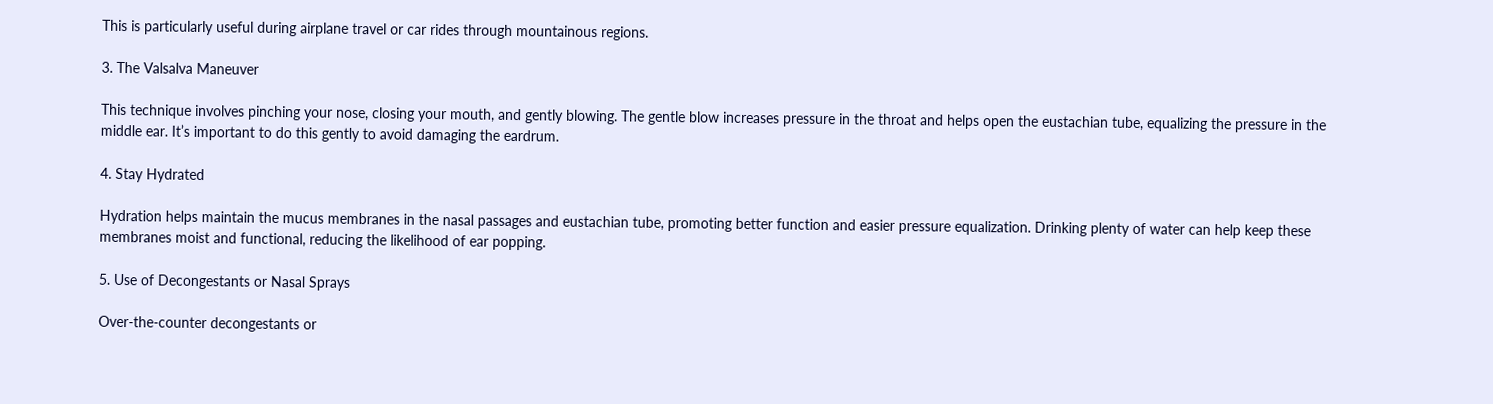This is particularly useful during airplane travel or car rides through mountainous regions.

3. The Valsalva Maneuver

This technique involves pinching your nose, closing your mouth, and gently blowing. The gentle blow increases pressure in the throat and helps open the eustachian tube, equalizing the pressure in the middle ear. It’s important to do this gently to avoid damaging the eardrum.

4. Stay Hydrated

Hydration helps maintain the mucus membranes in the nasal passages and eustachian tube, promoting better function and easier pressure equalization. Drinking plenty of water can help keep these membranes moist and functional, reducing the likelihood of ear popping.

5. Use of Decongestants or Nasal Sprays

Over-the-counter decongestants or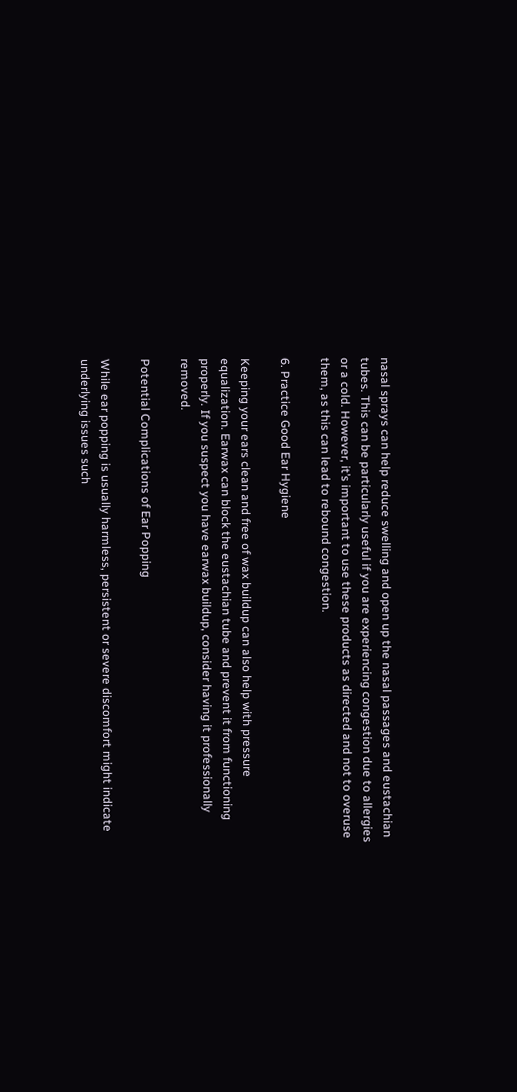nasal sprays can help reduce swelling and open up the nasal passages and eustachian tubes. This can be particularly useful if you are experiencing congestion due to allergies or a cold. However, it’s important to use these products as directed and not to overuse them, as this can lead to rebound congestion.

6. Practice Good Ear Hygiene

Keeping your ears clean and free of wax buildup can also help with pressure equalization. Earwax can block the eustachian tube and prevent it from functioning properly. If you suspect you have earwax buildup, consider having it professionally removed.

Potential Complications of Ear Popping

While ear popping is usually harmless, persistent or severe discomfort might indicate underlying issues such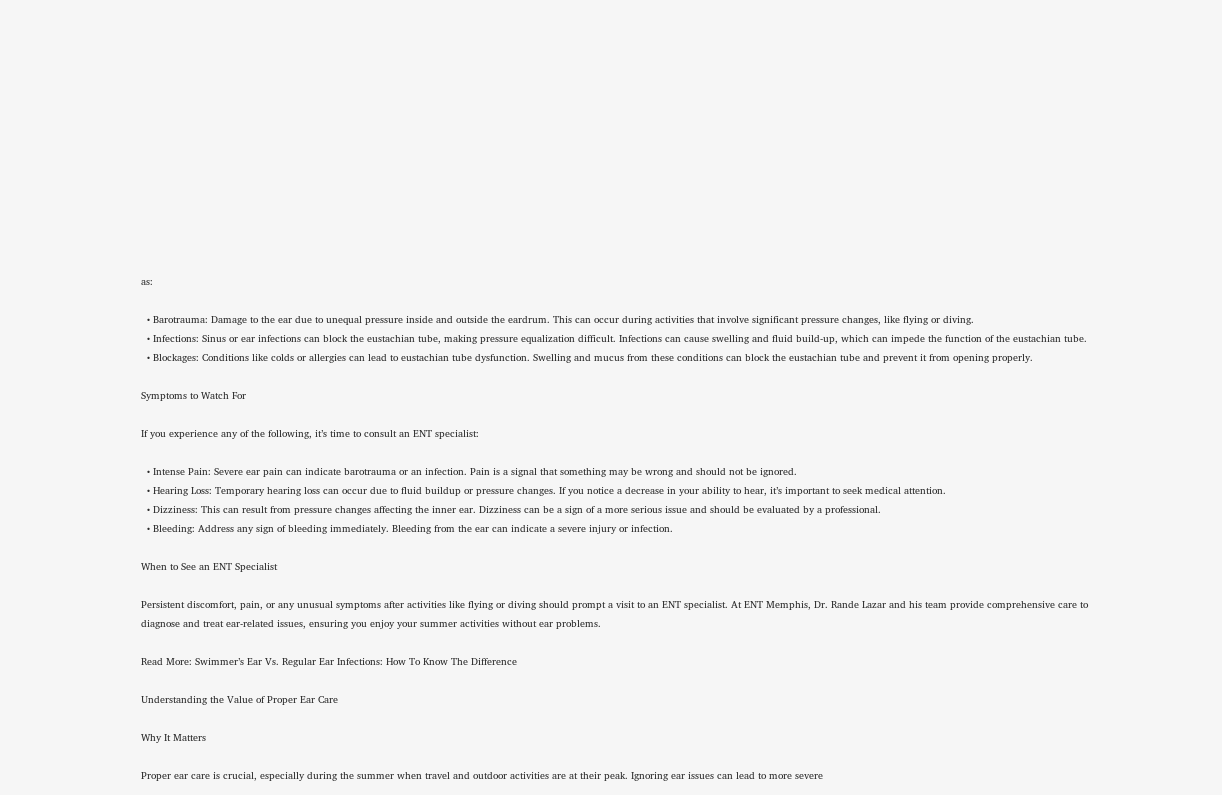as:

  • Barotrauma: Damage to the ear due to unequal pressure inside and outside the eardrum. This can occur during activities that involve significant pressure changes, like flying or diving.
  • Infections: Sinus or ear infections can block the eustachian tube, making pressure equalization difficult. Infections can cause swelling and fluid build-up, which can impede the function of the eustachian tube.
  • Blockages: Conditions like colds or allergies can lead to eustachian tube dysfunction. Swelling and mucus from these conditions can block the eustachian tube and prevent it from opening properly.

Symptoms to Watch For

If you experience any of the following, it’s time to consult an ENT specialist:

  • Intense Pain: Severe ear pain can indicate barotrauma or an infection. Pain is a signal that something may be wrong and should not be ignored.
  • Hearing Loss: Temporary hearing loss can occur due to fluid buildup or pressure changes. If you notice a decrease in your ability to hear, it’s important to seek medical attention.
  • Dizziness: This can result from pressure changes affecting the inner ear. Dizziness can be a sign of a more serious issue and should be evaluated by a professional.
  • Bleeding: Address any sign of bleeding immediately. Bleeding from the ear can indicate a severe injury or infection.

When to See an ENT Specialist

Persistent discomfort, pain, or any unusual symptoms after activities like flying or diving should prompt a visit to an ENT specialist. At ENT Memphis, Dr. Rande Lazar and his team provide comprehensive care to diagnose and treat ear-related issues, ensuring you enjoy your summer activities without ear problems.

Read More: Swimmer’s Ear Vs. Regular Ear Infections: How To Know The Difference

Understanding the Value of Proper Ear Care

Why It Matters

Proper ear care is crucial, especially during the summer when travel and outdoor activities are at their peak. Ignoring ear issues can lead to more severe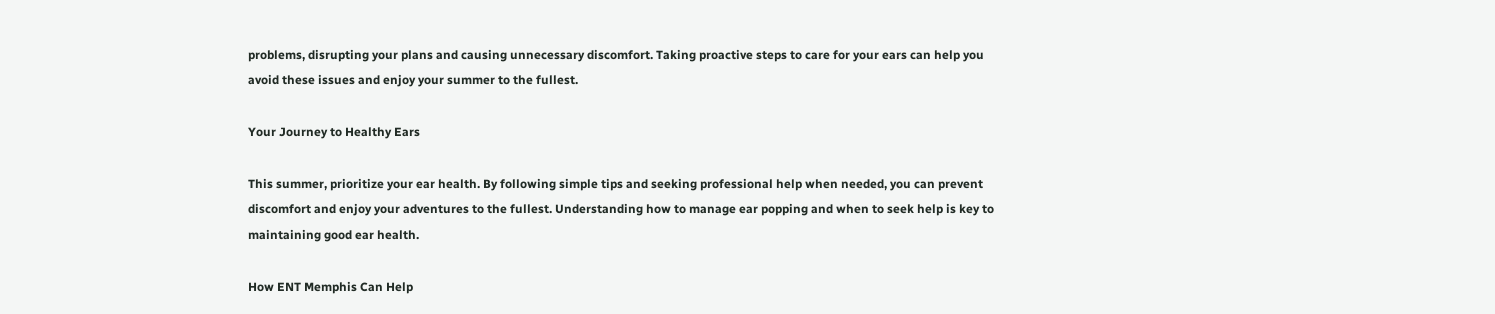problems, disrupting your plans and causing unnecessary discomfort. Taking proactive steps to care for your ears can help you avoid these issues and enjoy your summer to the fullest.

Your Journey to Healthy Ears

This summer, prioritize your ear health. By following simple tips and seeking professional help when needed, you can prevent discomfort and enjoy your adventures to the fullest. Understanding how to manage ear popping and when to seek help is key to maintaining good ear health.

How ENT Memphis Can Help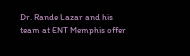Dr. Rande Lazar and his team at ENT Memphis offer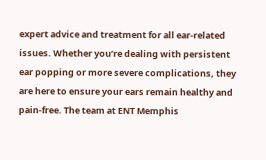expert advice and treatment for all ear-related issues. Whether you’re dealing with persistent ear popping or more severe complications, they are here to ensure your ears remain healthy and pain-free. The team at ENT Memphis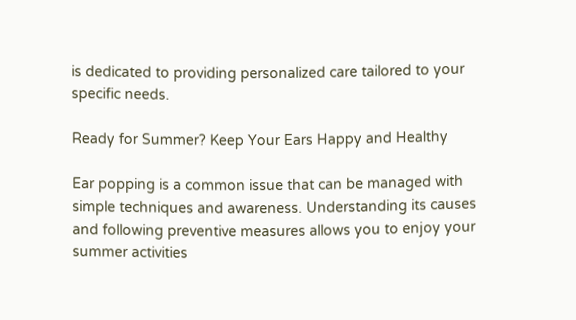is dedicated to providing personalized care tailored to your specific needs.

Ready for Summer? Keep Your Ears Happy and Healthy

Ear popping is a common issue that can be managed with simple techniques and awareness. Understanding its causes and following preventive measures allows you to enjoy your summer activities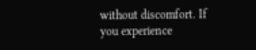without discomfort. If you experience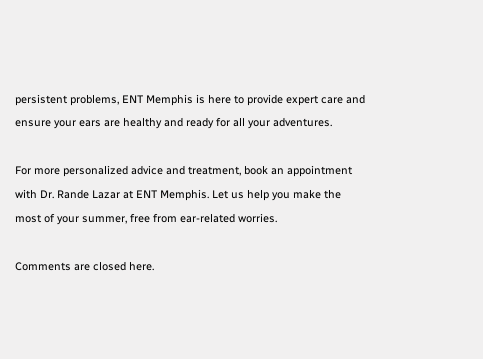persistent problems, ENT Memphis is here to provide expert care and ensure your ears are healthy and ready for all your adventures.

For more personalized advice and treatment, book an appointment with Dr. Rande Lazar at ENT Memphis. Let us help you make the most of your summer, free from ear-related worries.

Comments are closed here.